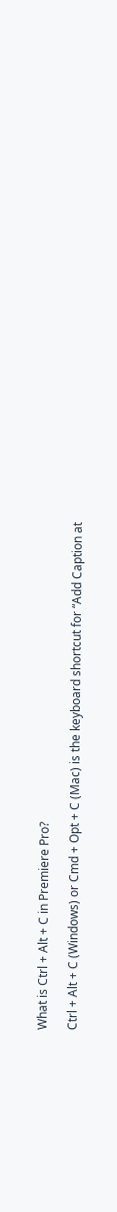What is Ctrl + Alt + C in Premiere Pro?

Ctrl + Alt + C (Windows) or Cmd + Opt + C (Mac) is the keyboard shortcut for “Add Caption at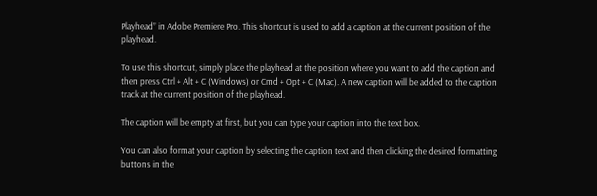Playhead” in Adobe Premiere Pro. This shortcut is used to add a caption at the current position of the playhead.

To use this shortcut, simply place the playhead at the position where you want to add the caption and then press Ctrl + Alt + C (Windows) or Cmd + Opt + C (Mac). A new caption will be added to the caption track at the current position of the playhead.

The caption will be empty at first, but you can type your caption into the text box.

You can also format your caption by selecting the caption text and then clicking the desired formatting buttons in the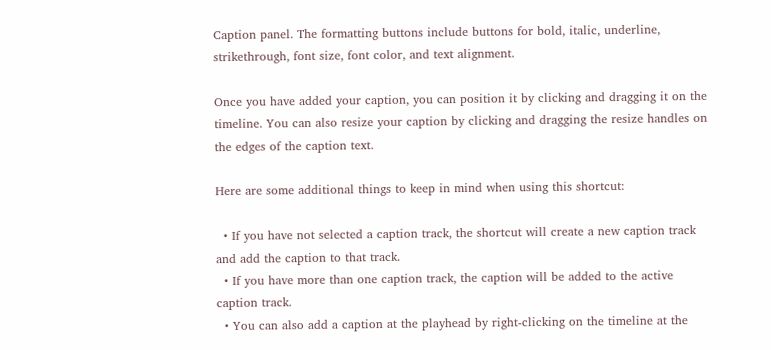Caption panel. The formatting buttons include buttons for bold, italic, underline, strikethrough, font size, font color, and text alignment.

Once you have added your caption, you can position it by clicking and dragging it on the timeline. You can also resize your caption by clicking and dragging the resize handles on the edges of the caption text.

Here are some additional things to keep in mind when using this shortcut:

  • If you have not selected a caption track, the shortcut will create a new caption track and add the caption to that track.
  • If you have more than one caption track, the caption will be added to the active caption track.
  • You can also add a caption at the playhead by right-clicking on the timeline at the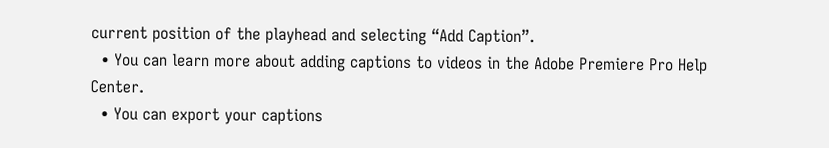current position of the playhead and selecting “Add Caption”.
  • You can learn more about adding captions to videos in the Adobe Premiere Pro Help Center.
  • You can export your captions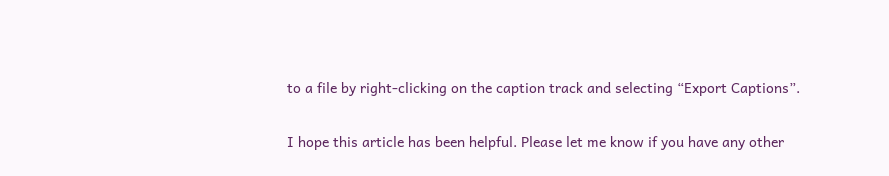to a file by right-clicking on the caption track and selecting “Export Captions”.

I hope this article has been helpful. Please let me know if you have any other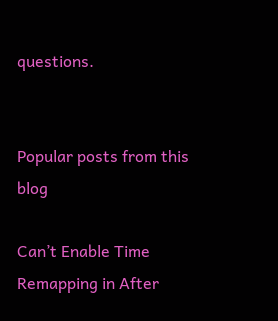questions.


Popular posts from this blog

Can’t Enable Time Remapping in After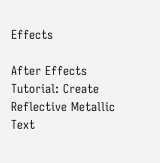Effects

After Effects Tutorial: Create Reflective Metallic Text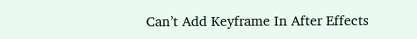Can’t Add Keyframe In After Effects